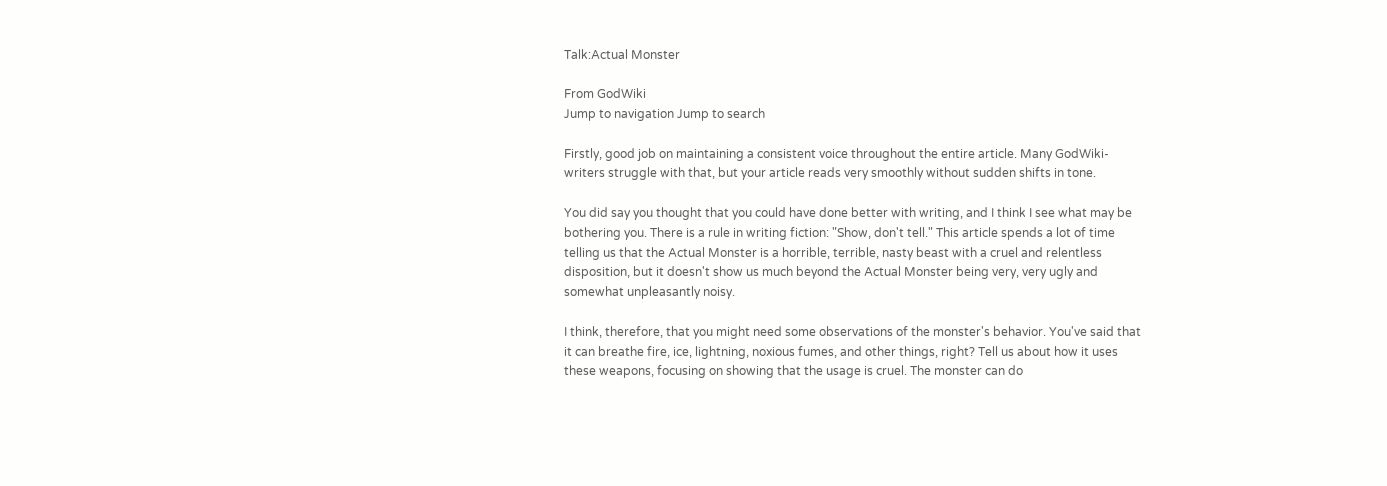Talk:Actual Monster

From GodWiki
Jump to navigation Jump to search

Firstly, good job on maintaining a consistent voice throughout the entire article. Many GodWiki-writers struggle with that, but your article reads very smoothly without sudden shifts in tone.

You did say you thought that you could have done better with writing, and I think I see what may be bothering you. There is a rule in writing fiction: "Show, don't tell." This article spends a lot of time telling us that the Actual Monster is a horrible, terrible, nasty beast with a cruel and relentless disposition, but it doesn't show us much beyond the Actual Monster being very, very ugly and somewhat unpleasantly noisy.

I think, therefore, that you might need some observations of the monster's behavior. You've said that it can breathe fire, ice, lightning, noxious fumes, and other things, right? Tell us about how it uses these weapons, focusing on showing that the usage is cruel. The monster can do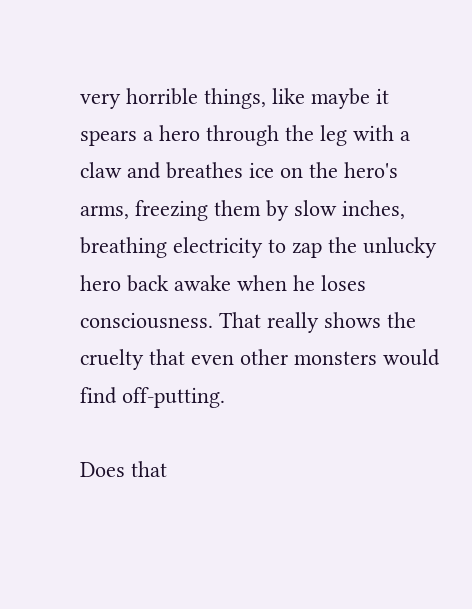very horrible things, like maybe it spears a hero through the leg with a claw and breathes ice on the hero's arms, freezing them by slow inches, breathing electricity to zap the unlucky hero back awake when he loses consciousness. That really shows the cruelty that even other monsters would find off-putting.

Does that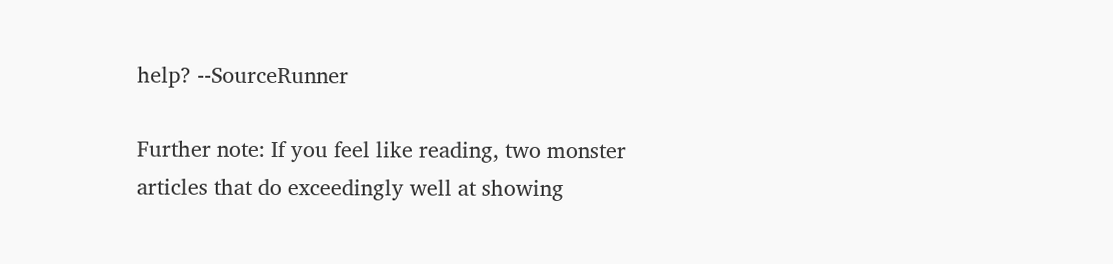help? --SourceRunner

Further note: If you feel like reading, two monster articles that do exceedingly well at showing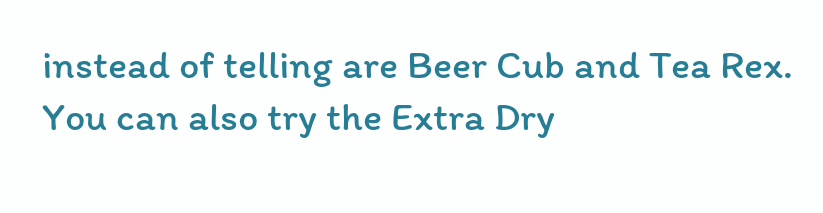instead of telling are Beer Cub and Tea Rex. You can also try the Extra Dry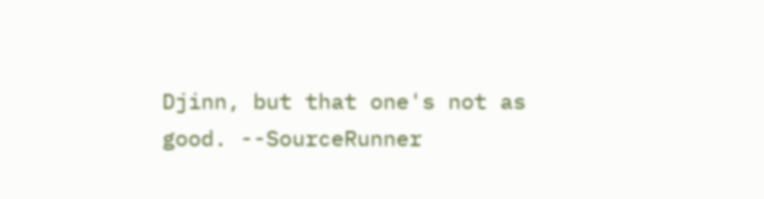Djinn, but that one's not as good. --SourceRunner